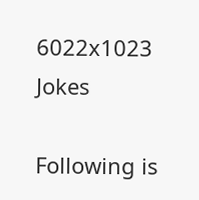6022x1023 Jokes

Following is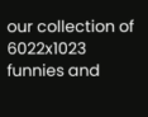our collection of 6022x1023 funnies and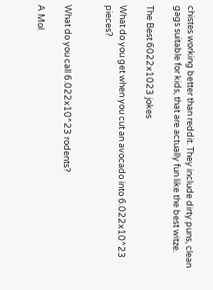chistes working better than reddit. They include dirty puns, clean gags suitable for kids, that are actually fun like the best witze.

The Best 6022x1023 jokes

What do you get when you cut an avocado into 6.022x10^23 pieces?


What do you call 6.022x10^23 rodents?

A Mol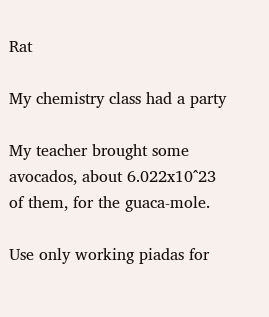Rat

My chemistry class had a party

My teacher brought some avocados, about 6.022x10^23 of them, for the guaca-mole.

Use only working piadas for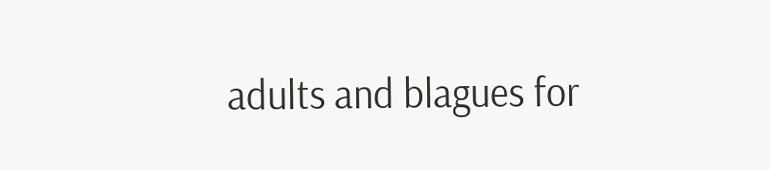adults and blagues for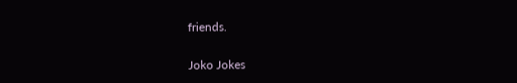friends.

Joko Jokes